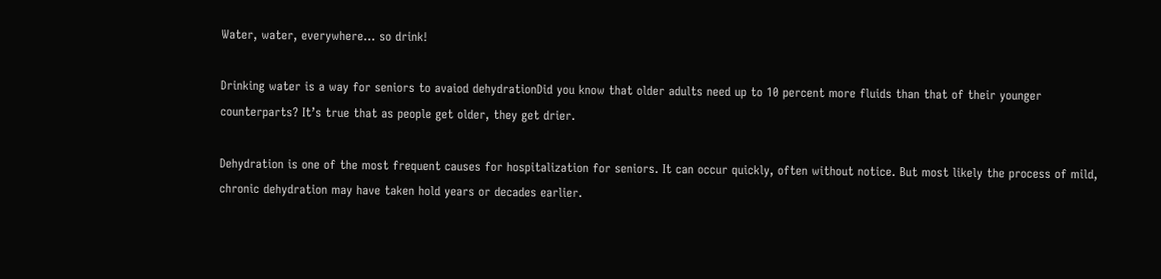Water, water, everywhere… so drink!

Drinking water is a way for seniors to avaiod dehydrationDid you know that older adults need up to 10 percent more fluids than that of their younger counterparts? It’s true that as people get older, they get drier.

Dehydration is one of the most frequent causes for hospitalization for seniors. It can occur quickly, often without notice. But most likely the process of mild, chronic dehydration may have taken hold years or decades earlier.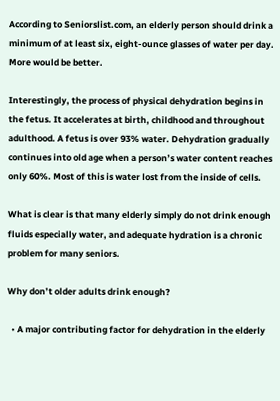According to Seniorslist.com, an elderly person should drink a minimum of at least six, eight-ounce glasses of water per day. More would be better.

Interestingly, the process of physical dehydration begins in the fetus. It accelerates at birth, childhood and throughout adulthood. A fetus is over 93% water. Dehydration gradually continues into old age when a person’s water content reaches only 60%. Most of this is water lost from the inside of cells.

What is clear is that many elderly simply do not drink enough fluids especially water, and adequate hydration is a chronic problem for many seniors.

Why don’t older adults drink enough?

  • A major contributing factor for dehydration in the elderly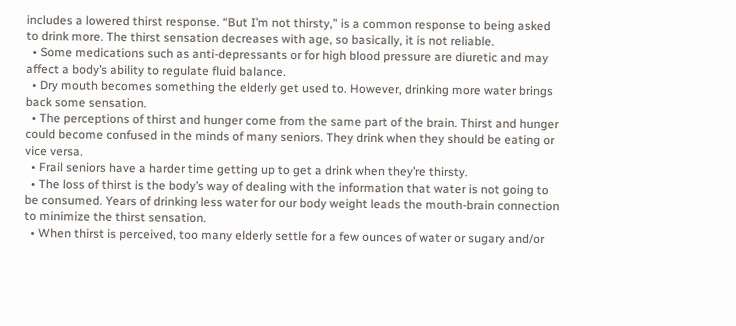includes a lowered thirst response. “But I’m not thirsty,” is a common response to being asked to drink more. The thirst sensation decreases with age, so basically, it is not reliable.
  • Some medications such as anti-depressants or for high blood pressure are diuretic and may affect a body’s ability to regulate fluid balance.
  • Dry mouth becomes something the elderly get used to. However, drinking more water brings back some sensation.
  • The perceptions of thirst and hunger come from the same part of the brain. Thirst and hunger could become confused in the minds of many seniors. They drink when they should be eating or vice versa.
  • Frail seniors have a harder time getting up to get a drink when they’re thirsty.
  • The loss of thirst is the body’s way of dealing with the information that water is not going to be consumed. Years of drinking less water for our body weight leads the mouth-brain connection to minimize the thirst sensation.
  • When thirst is perceived, too many elderly settle for a few ounces of water or sugary and/or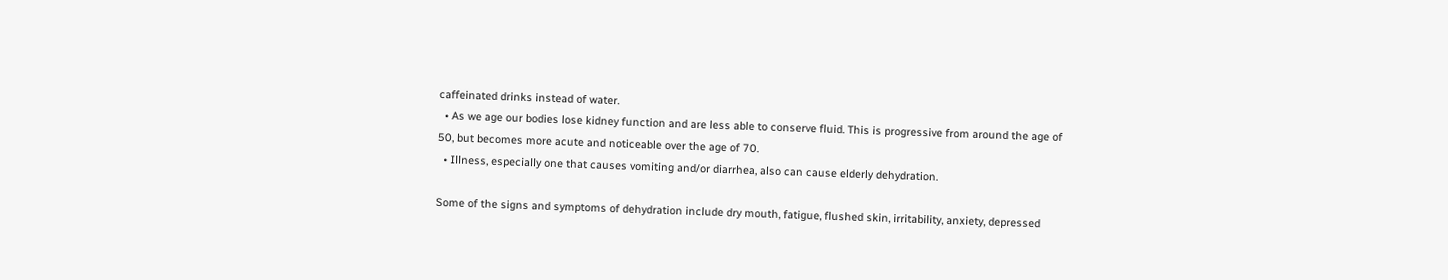caffeinated drinks instead of water.
  • As we age our bodies lose kidney function and are less able to conserve fluid. This is progressive from around the age of 50, but becomes more acute and noticeable over the age of 70.
  • Illness, especially one that causes vomiting and/or diarrhea, also can cause elderly dehydration.

Some of the signs and symptoms of dehydration include dry mouth, fatigue, flushed skin, irritability, anxiety, depressed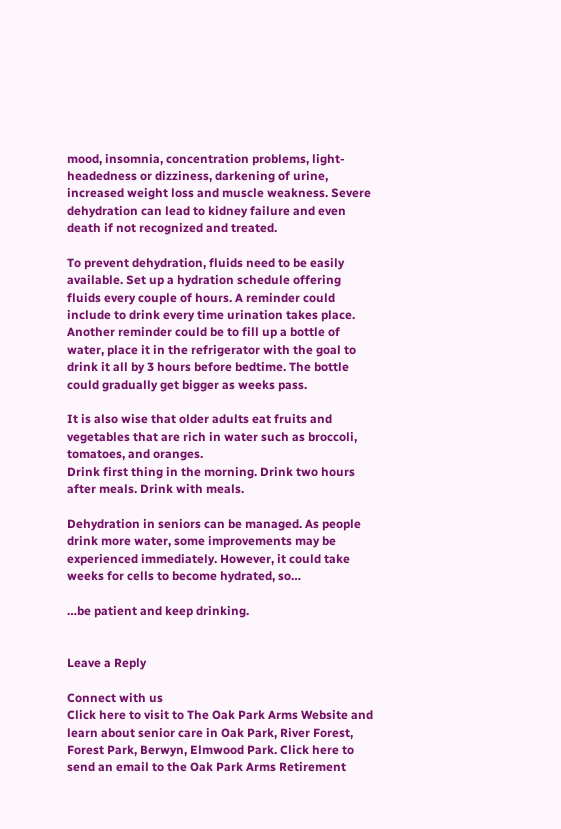mood, insomnia, concentration problems, light-headedness or dizziness, darkening of urine, increased weight loss and muscle weakness. Severe dehydration can lead to kidney failure and even death if not recognized and treated.

To prevent dehydration, fluids need to be easily available. Set up a hydration schedule offering fluids every couple of hours. A reminder could include to drink every time urination takes place. Another reminder could be to fill up a bottle of water, place it in the refrigerator with the goal to drink it all by 3 hours before bedtime. The bottle could gradually get bigger as weeks pass.

It is also wise that older adults eat fruits and vegetables that are rich in water such as broccoli, tomatoes, and oranges.
Drink first thing in the morning. Drink two hours after meals. Drink with meals.

Dehydration in seniors can be managed. As people drink more water, some improvements may be experienced immediately. However, it could take weeks for cells to become hydrated, so…

…be patient and keep drinking.


Leave a Reply

Connect with us
Click here to visit to The Oak Park Arms Website and learn about senior care in Oak Park, River Forest, Forest Park, Berwyn, Elmwood Park. Click here to send an email to the Oak Park Arms Retirement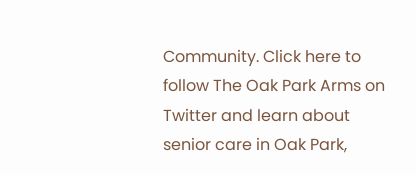Community. Click here to follow The Oak Park Arms on Twitter and learn about senior care in Oak Park,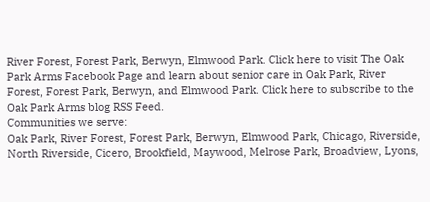River Forest, Forest Park, Berwyn, Elmwood Park. Click here to visit The Oak Park Arms Facebook Page and learn about senior care in Oak Park, River Forest, Forest Park, Berwyn, and Elmwood Park. Click here to subscribe to the Oak Park Arms blog RSS Feed.
Communities we serve:
Oak Park, River Forest, Forest Park, Berwyn, Elmwood Park, Chicago, Riverside, North Riverside, Cicero, Brookfield, Maywood, Melrose Park, Broadview, Lyons,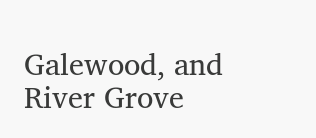Galewood, and River Grove